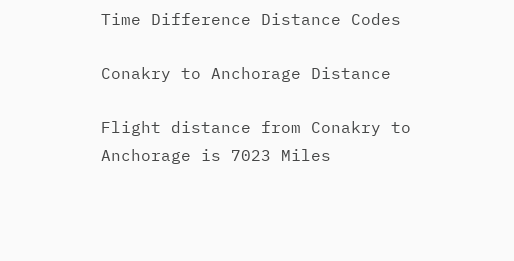Time Difference Distance Codes

Conakry to Anchorage Distance

Flight distance from Conakry to Anchorage is 7023 Miles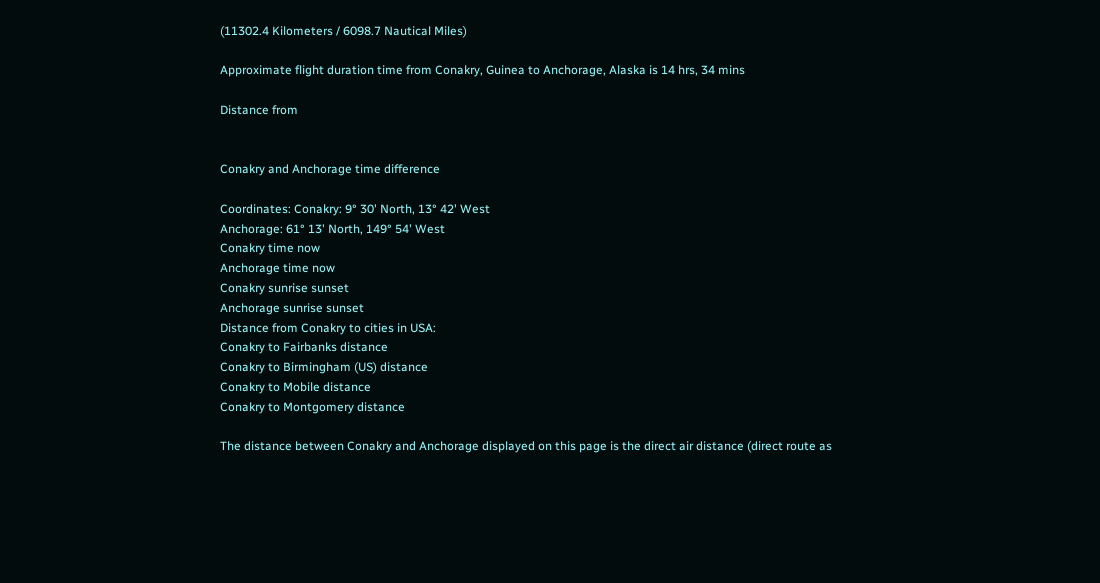(11302.4 Kilometers / 6098.7 Nautical Miles)

Approximate flight duration time from Conakry, Guinea to Anchorage, Alaska is 14 hrs, 34 mins

Distance from


Conakry and Anchorage time difference

Coordinates: Conakry: 9° 30' North, 13° 42' West
Anchorage: 61° 13' North, 149° 54' West
Conakry time now
Anchorage time now
Conakry sunrise sunset
Anchorage sunrise sunset
Distance from Conakry to cities in USA:
Conakry to Fairbanks distance
Conakry to Birmingham (US) distance
Conakry to Mobile distance
Conakry to Montgomery distance

The distance between Conakry and Anchorage displayed on this page is the direct air distance (direct route as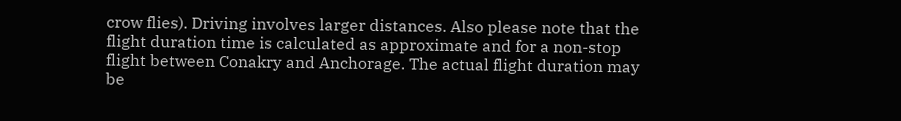crow flies). Driving involves larger distances. Also please note that the flight duration time is calculated as approximate and for a non-stop flight between Conakry and Anchorage. The actual flight duration may be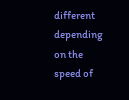different depending on the speed of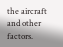the aircraft and other factors.